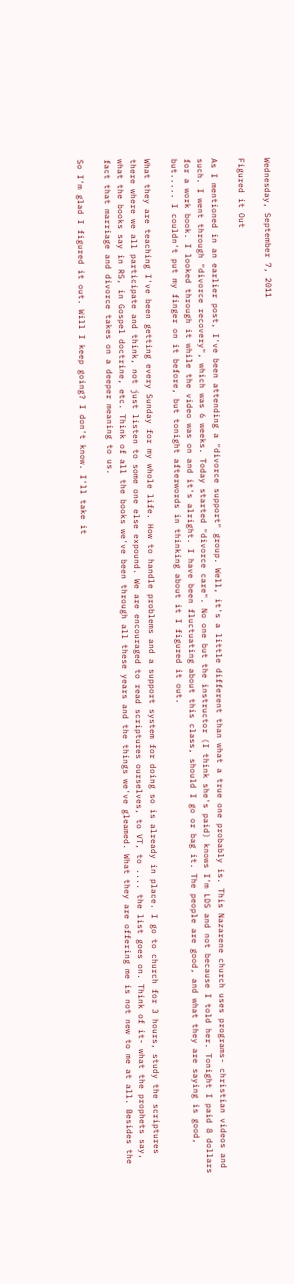Wednesday, September 7, 2011

Figured it Out

As I mentioned in an earlier post, I've been attending a "divorce support" group. Well, it's a little different than what a true one probably is. This Nazarene church uses programs- christian videos and such. I went through "divorce recovery", which was 6 weeks. Today started "divorce care". No one but the instructor (I think she's paid) knows I'm LDS and not because I told her. Tonight I paid 8 dollars for a work book. I looked through it while the video was on and it's alright. I have been fluctuating about this class, should I go or bag it. The people are good, and what they are saying is good, but..... I couldn't put my finger on it before, but tonight afterwords in thinking about it I figured it out.

What they are teaching I've been getting every Sunday for my whole life. How to handle problems and a support system for doing so is already in place. I go to church for 3 hours, study the scriptures there where we all participate and think, not just listen to some one else expound. We are encouraged to read scriptures ourselves, to VT, to .... the list goes on. Think of it- what the prophets say, what the books say in RS, in Gospel doctrine, etc. Think of all the books we've been through all these years and the things we've gleamed. What they are offering me is not new to me at all. Besides the fact that marriage and divorce takes on a deeper meaning to us.

So I'm glad I figured it out. Will I keep going? I don't know. I'll take it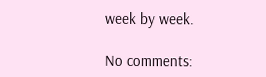week by week.

No comments: